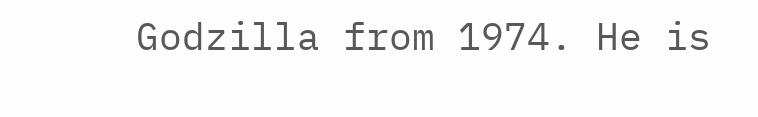Godzilla from 1974. He is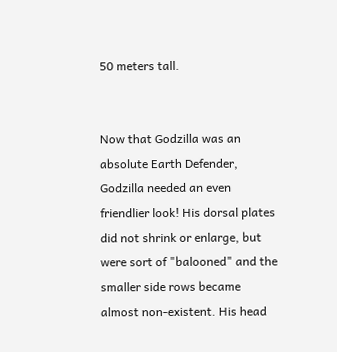50 meters tall.


Now that Godzilla was an absolute Earth Defender, Godzilla needed an even friendlier look! His dorsal plates did not shrink or enlarge, but were sort of "balooned" and the smaller side rows became almost non-existent. His head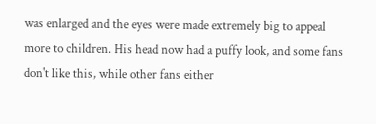was enlarged and the eyes were made extremely big to appeal more to children. His head now had a puffy look, and some fans don't like this, while other fans either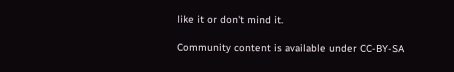like it or don't mind it.

Community content is available under CC-BY-SA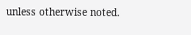unless otherwise noted.